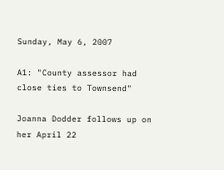Sunday, May 6, 2007

A1: "County assessor had close ties to Townsend"

Joanna Dodder follows up on her April 22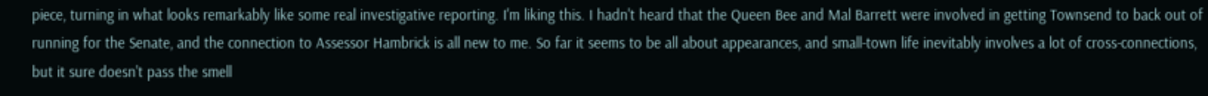piece, turning in what looks remarkably like some real investigative reporting. I'm liking this. I hadn't heard that the Queen Bee and Mal Barrett were involved in getting Townsend to back out of running for the Senate, and the connection to Assessor Hambrick is all new to me. So far it seems to be all about appearances, and small-town life inevitably involves a lot of cross-connections, but it sure doesn't pass the smell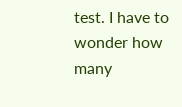test. I have to wonder how many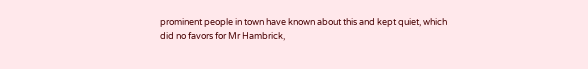prominent people in town have known about this and kept quiet, which did no favors for Mr Hambrick,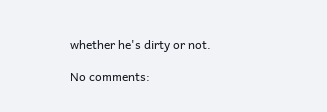whether he's dirty or not.

No comments: